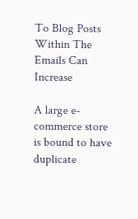To Blog Posts Within The Emails Can Increase

A large e-commerce store is bound to have duplicate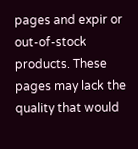pages and expir or out-of-stock products. These pages may lack the quality that would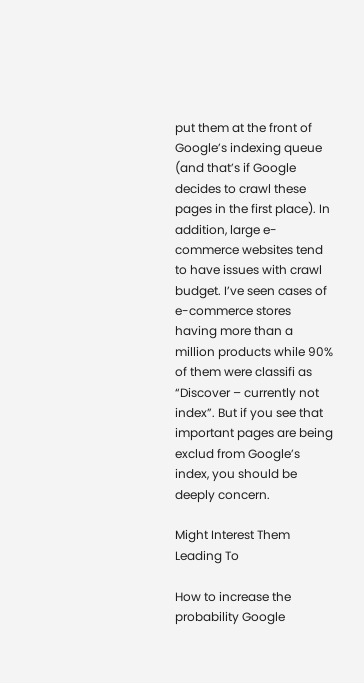put them at the front of Google’s indexing queue (and that’s if Google decides to crawl these pages in the first place). In addition, large e-commerce websites tend to have issues with crawl budget. I’ve seen cases of e-commerce stores having more than a million products while 90% of them were classifi as “Discover – currently not index”. But if you see that important pages are being exclud from Google’s index, you should be deeply concern.

Might Interest Them Leading To

How to increase the probability Google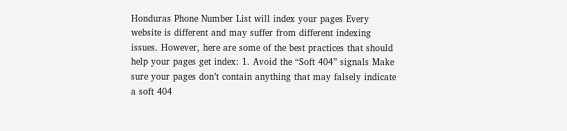Honduras Phone Number List will index your pages Every website is different and may suffer from different indexing issues. However, here are some of the best practices that should help your pages get index: 1. Avoid the “Soft 404” signals Make sure your pages don’t contain anything that may falsely indicate a soft 404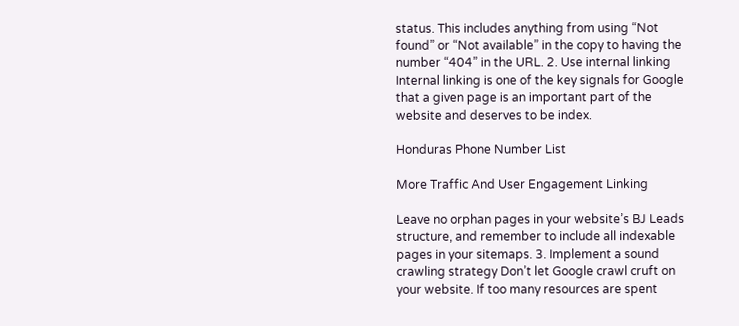status. This includes anything from using “Not found” or “Not available” in the copy to having the number “404” in the URL. 2. Use internal linking Internal linking is one of the key signals for Google that a given page is an important part of the website and deserves to be index.

Honduras Phone Number List

More Traffic And User Engagement Linking

Leave no orphan pages in your website’s BJ Leads structure, and remember to include all indexable pages in your sitemaps. 3. Implement a sound crawling strategy Don’t let Google crawl cruft on your website. If too many resources are spent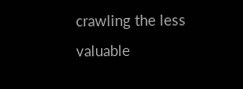crawling the less valuable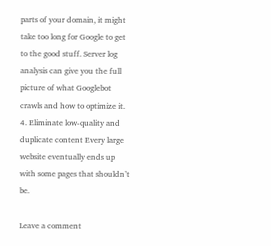parts of your domain, it might take too long for Google to get to the good stuff. Server log analysis can give you the full picture of what Googlebot crawls and how to optimize it. 4. Eliminate low-quality and duplicate content Every large website eventually ends up with some pages that shouldn’t be.

Leave a comment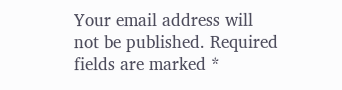Your email address will not be published. Required fields are marked *